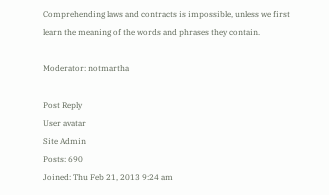Comprehending laws and contracts is impossible, unless we first learn the meaning of the words and phrases they contain.

Moderator: notmartha

Post Reply
User avatar
Site Admin
Posts: 690
Joined: Thu Feb 21, 2013 9:24 am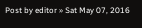Post by editor » Sat May 07, 2016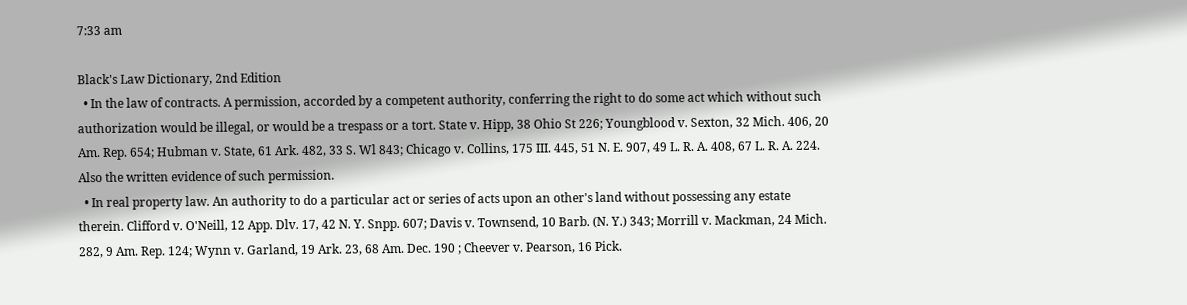7:33 am

Black's Law Dictionary, 2nd Edition
  • In the law of contracts. A permission, accorded by a competent authority, conferring the right to do some act which without such authorization would be illegal, or would be a trespass or a tort. State v. Hipp, 38 Ohio St 226; Youngblood v. Sexton, 32 Mich. 406, 20 Am. Rep. 654; Hubman v. State, 61 Ark. 482, 33 S. Wl 843; Chicago v. Collins, 175 III. 445, 51 N. E. 907, 49 L. R. A. 408, 67 L. R. A. 224. Also the written evidence of such permission.
  • In real property law. An authority to do a particular act or series of acts upon an other's land without possessing any estate therein. Clifford v. O'Neill, 12 App. Dlv. 17, 42 N. Y. Snpp. 607; Davis v. Townsend, 10 Barb. (N. Y.) 343; Morrill v. Mackman, 24 Mich. 282, 9 Am. Rep. 124; Wynn v. Garland, 19 Ark. 23, 68 Am. Dec. 190 ; Cheever v. Pearson, 16 Pick.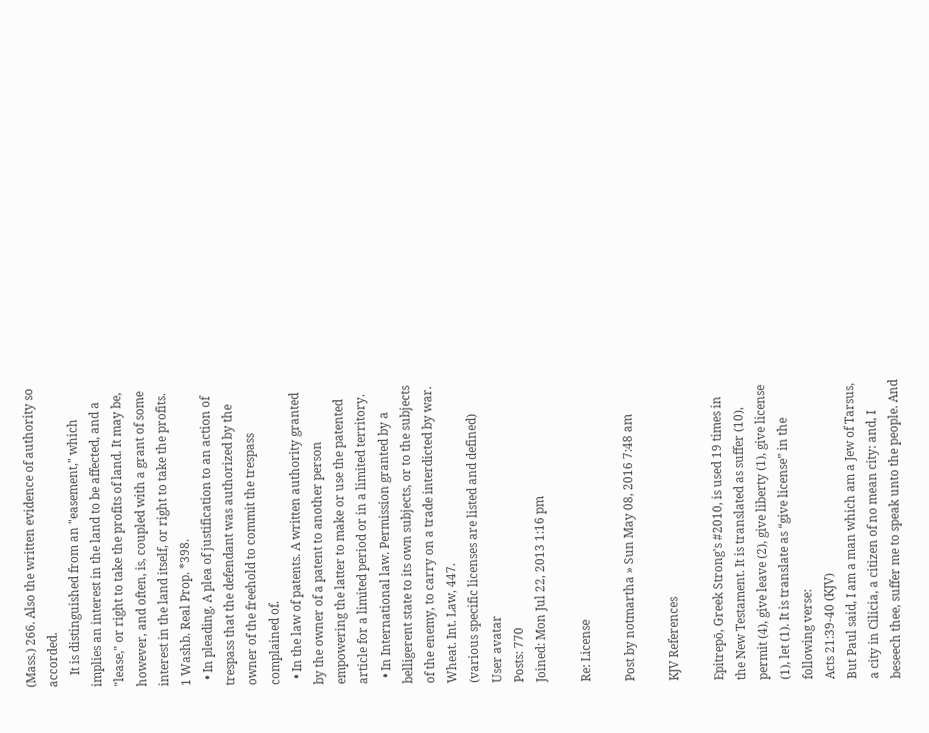(Mass.) 266. Also the written evidence of authority so accorded.
    It is distinguished from an "easement," which implies an interest in the land to be affected, and a "lease," or right to take the profits of land. It may be, however, and often, is, coupled with a grant of some interest in the land itself, or right to take the profits. 1 Washb. Real Prop. *398.
  • In pleading. A plea of justification to an action of trespass that the defendant was authorized by the owner of the freehold to commit the trespass complained of.
  • In the law of patents. A written authority granted by the owner of a patent to another person empowering the latter to make or use the patented article for a limited period or in a limited territory.
  • In International law. Permission granted by a belligerent state to its own subjects, or to the subjects of the enemy, to carry on a trade interdicted by war. Wheat. Int. Law, 447.
(various specific licenses are listed and defined)
User avatar
Posts: 770
Joined: Mon Jul 22, 2013 1:16 pm

Re: License

Post by notmartha » Sun May 08, 2016 7:48 am

KJV References

Epitrepō, Greek Strong's #2010, is used 19 times in the New Testament. It is translated as suffer (10), permit (4), give leave (2), give liberty (1), give license (1), let (1). It is translate as “give license” in the following verse:
Acts 21:39-40 (KJV)
But Paul said, I am a man which am a Jew of Tarsus, a city in Cilicia, a citizen of no mean city: and, I beseech thee, suffer me to speak unto the people. And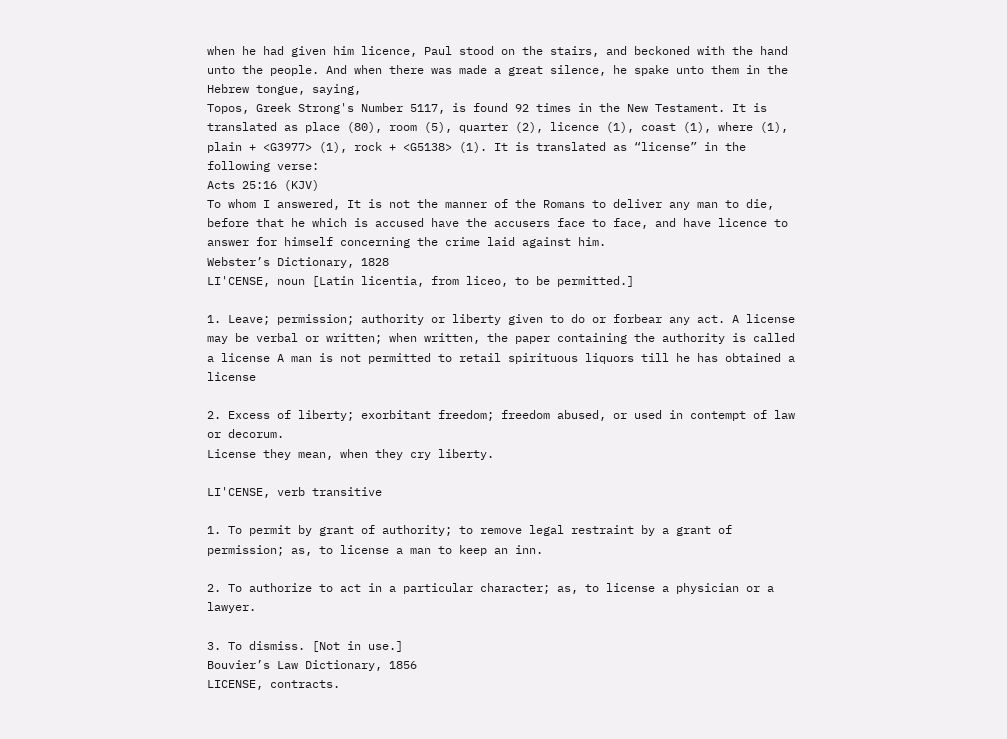when he had given him licence, Paul stood on the stairs, and beckoned with the hand unto the people. And when there was made a great silence, he spake unto them in the Hebrew tongue, saying,
Topos, Greek Strong's Number 5117, is found 92 times in the New Testament. It is translated as place (80), room (5), quarter (2), licence (1), coast (1), where (1), plain + <G3977> (1), rock + <G5138> (1). It is translated as “license” in the following verse:
Acts 25:16 (KJV)
To whom I answered, It is not the manner of the Romans to deliver any man to die, before that he which is accused have the accusers face to face, and have licence to answer for himself concerning the crime laid against him.
Webster’s Dictionary, 1828
LI'CENSE, noun [Latin licentia, from liceo, to be permitted.]

1. Leave; permission; authority or liberty given to do or forbear any act. A license may be verbal or written; when written, the paper containing the authority is called a license A man is not permitted to retail spirituous liquors till he has obtained a license

2. Excess of liberty; exorbitant freedom; freedom abused, or used in contempt of law or decorum.
License they mean, when they cry liberty.

LI'CENSE, verb transitive

1. To permit by grant of authority; to remove legal restraint by a grant of permission; as, to license a man to keep an inn.

2. To authorize to act in a particular character; as, to license a physician or a lawyer.

3. To dismiss. [Not in use.]
Bouvier’s Law Dictionary, 1856
LICENSE, contracts.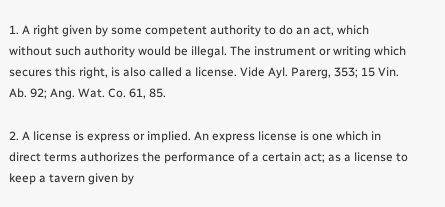1. A right given by some competent authority to do an act, which without such authority would be illegal. The instrument or writing which secures this right, is also called a license. Vide Ayl. Parerg, 353; 15 Vin. Ab. 92; Ang. Wat. Co. 61, 85.

2. A license is express or implied. An express license is one which in direct terms authorizes the performance of a certain act; as a license to keep a tavern given by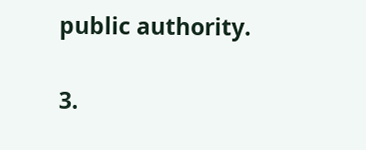public authority.

3.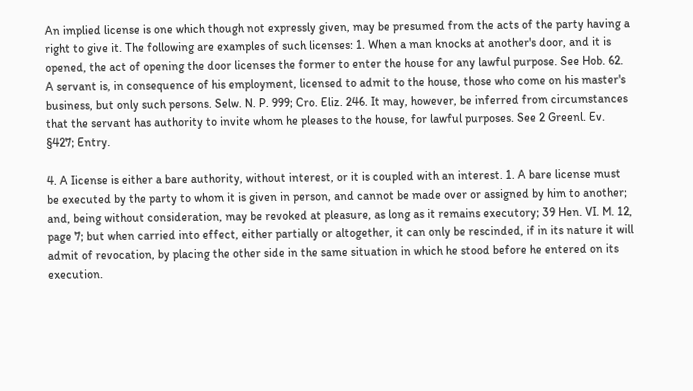An implied license is one which though not expressly given, may be presumed from the acts of the party having a right to give it. The following are examples of such licenses: 1. When a man knocks at another's door, and it is opened, the act of opening the door licenses the former to enter the house for any lawful purpose. See Hob. 62. A servant is, in consequence of his employment, licensed to admit to the house, those who come on his master's business, but only such persons. Selw. N. P. 999; Cro. Eliz. 246. It may, however, be inferred from circumstances that the servant has authority to invite whom he pleases to the house, for lawful purposes. See 2 Greenl. Ev. §427; Entry.

4. A Iicense is either a bare authority, without interest, or it is coupled with an interest. 1. A bare license must be executed by the party to whom it is given in person, and cannot be made over or assigned by him to another; and, being without consideration, may be revoked at pleasure, as long as it remains executory; 39 Hen. VI. M. 12, page 7; but when carried into effect, either partially or altogether, it can only be rescinded, if in its nature it will admit of revocation, by placing the other side in the same situation in which he stood before he entered on its execution.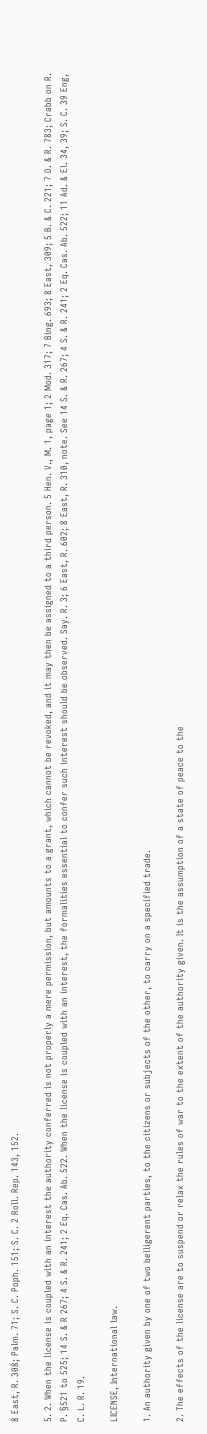8 East, R. 308; Palm. 71; S. C. Poph. 151; S. C. 2 Roll. Rep. 143, 152.

5. 2. When the license is coupled with an interest the authority conferred is not properly a mere permission, but amounts to a grant, which cannot be revoked, and it may then be assigned to a third person. 5 Hen. V., M. 1, page 1; 2 Mod. 317; 7 Bing. 693; 8 East, 309; 5 B. & C. 221; 7 D. & R. 783; Crabb on R. P. §521 to 525; 14 S. & R 267; 4 S. & R. 241; 2 Eq. Cas. Ab. 522. When the license is coupled with an interest, the formalities essential to confer such interest should be observed. Say. R. 3; 6 East, R. 602; 8 East, R. 310, note. See 14 S. & R. 267; 4 S. & R. 241; 2 Eq. Cas. Ab. 522; 11 Ad. & El. 34, 39; S. C. 39 Eng, C. L. R. 19.

LICENSE, International law.

1. An authority given by one of two belligerent parties, to the citizens or subjects of the other, to carry on a specified trade.

2. The effects of the license are to suspend or relax the rules of war to the extent of the authority given. It is the assumption of a state of peace to the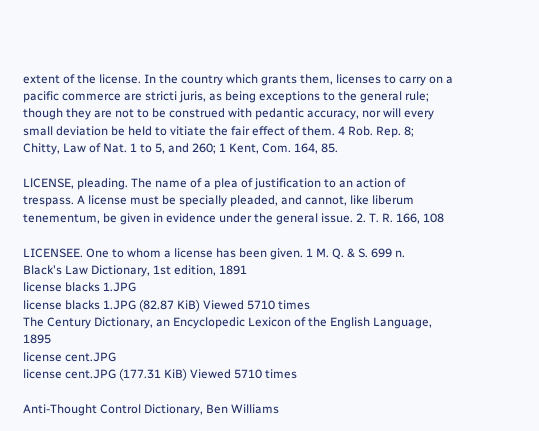extent of the license. In the country which grants them, licenses to carry on a pacific commerce are stricti juris, as being exceptions to the general rule; though they are not to be construed with pedantic accuracy, nor will every small deviation be held to vitiate the fair effect of them. 4 Rob. Rep. 8; Chitty, Law of Nat. 1 to 5, and 260; 1 Kent, Com. 164, 85.

LlCENSE, pleading. The name of a plea of justification to an action of trespass. A license must be specially pleaded, and cannot, like liberum tenementum, be given in evidence under the general issue. 2. T. R. 166, 108

LICENSEE. One to whom a license has been given. 1 M. Q. & S. 699 n.
Black's Law Dictionary, 1st edition, 1891
license blacks 1.JPG
license blacks 1.JPG (82.87 KiB) Viewed 5710 times
The Century Dictionary, an Encyclopedic Lexicon of the English Language, 1895
license cent.JPG
license cent.JPG (177.31 KiB) Viewed 5710 times

Anti-Thought Control Dictionary, Ben Williams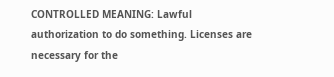CONTROLLED MEANING: Lawful authorization to do something. Licenses are necessary for the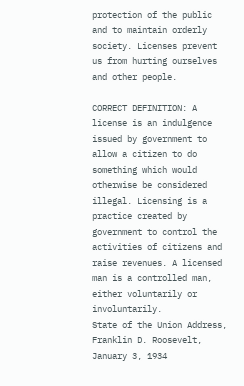protection of the public and to maintain orderly society. Licenses prevent us from hurting ourselves and other people.

CORRECT DEFINITION: A license is an indulgence issued by government to allow a citizen to do something which would otherwise be considered illegal. Licensing is a practice created by government to control the activities of citizens and raise revenues. A licensed man is a controlled man, either voluntarily or involuntarily.
State of the Union Address, Franklin D. Roosevelt, January 3, 1934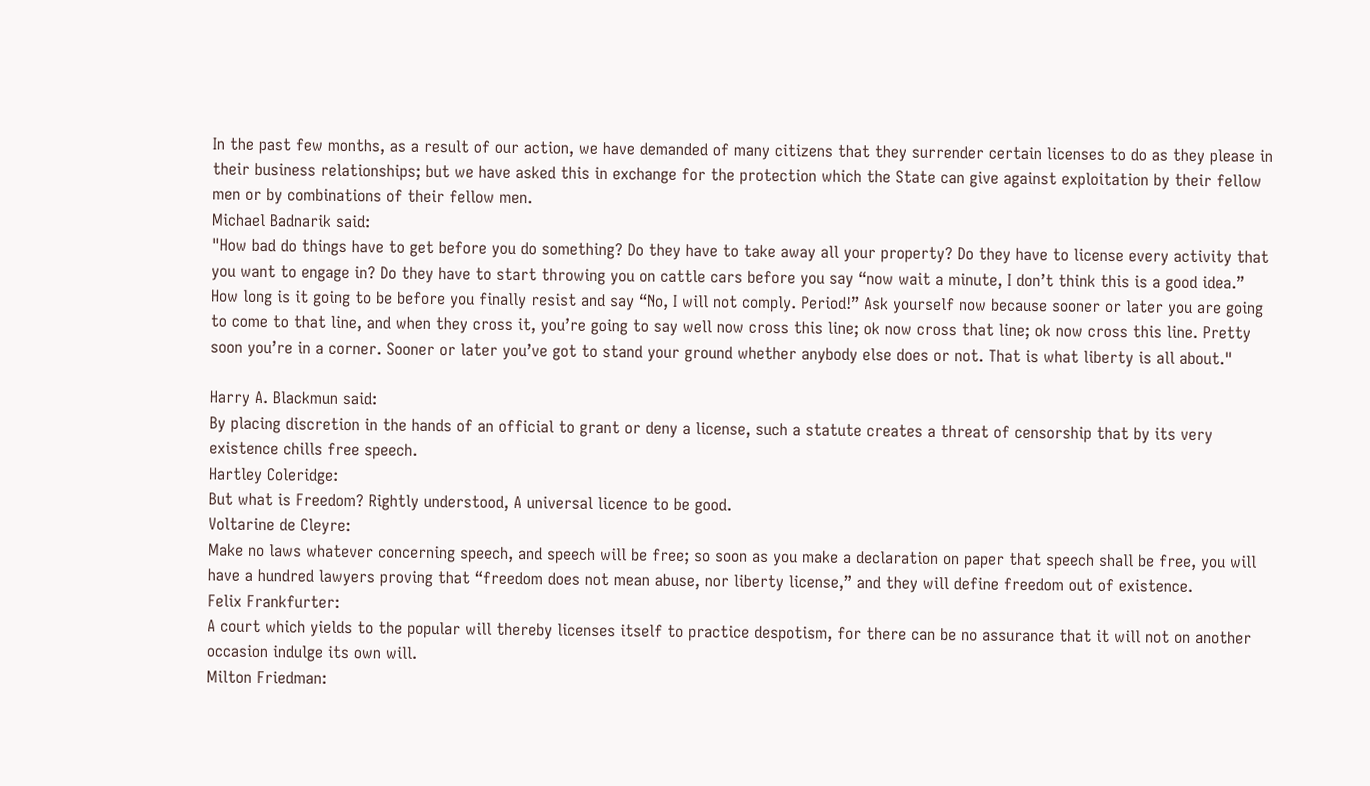In the past few months, as a result of our action, we have demanded of many citizens that they surrender certain licenses to do as they please in their business relationships; but we have asked this in exchange for the protection which the State can give against exploitation by their fellow men or by combinations of their fellow men.
Michael Badnarik said:
"How bad do things have to get before you do something? Do they have to take away all your property? Do they have to license every activity that you want to engage in? Do they have to start throwing you on cattle cars before you say “now wait a minute, I don’t think this is a good idea.” How long is it going to be before you finally resist and say “No, I will not comply. Period!” Ask yourself now because sooner or later you are going to come to that line, and when they cross it, you’re going to say well now cross this line; ok now cross that line; ok now cross this line. Pretty soon you’re in a corner. Sooner or later you’ve got to stand your ground whether anybody else does or not. That is what liberty is all about."

Harry A. Blackmun said:
By placing discretion in the hands of an official to grant or deny a license, such a statute creates a threat of censorship that by its very existence chills free speech.
Hartley Coleridge:
But what is Freedom? Rightly understood, A universal licence to be good.
Voltarine de Cleyre:
Make no laws whatever concerning speech, and speech will be free; so soon as you make a declaration on paper that speech shall be free, you will have a hundred lawyers proving that “freedom does not mean abuse, nor liberty license,” and they will define freedom out of existence.
Felix Frankfurter:
A court which yields to the popular will thereby licenses itself to practice despotism, for there can be no assurance that it will not on another occasion indulge its own will.
Milton Friedman: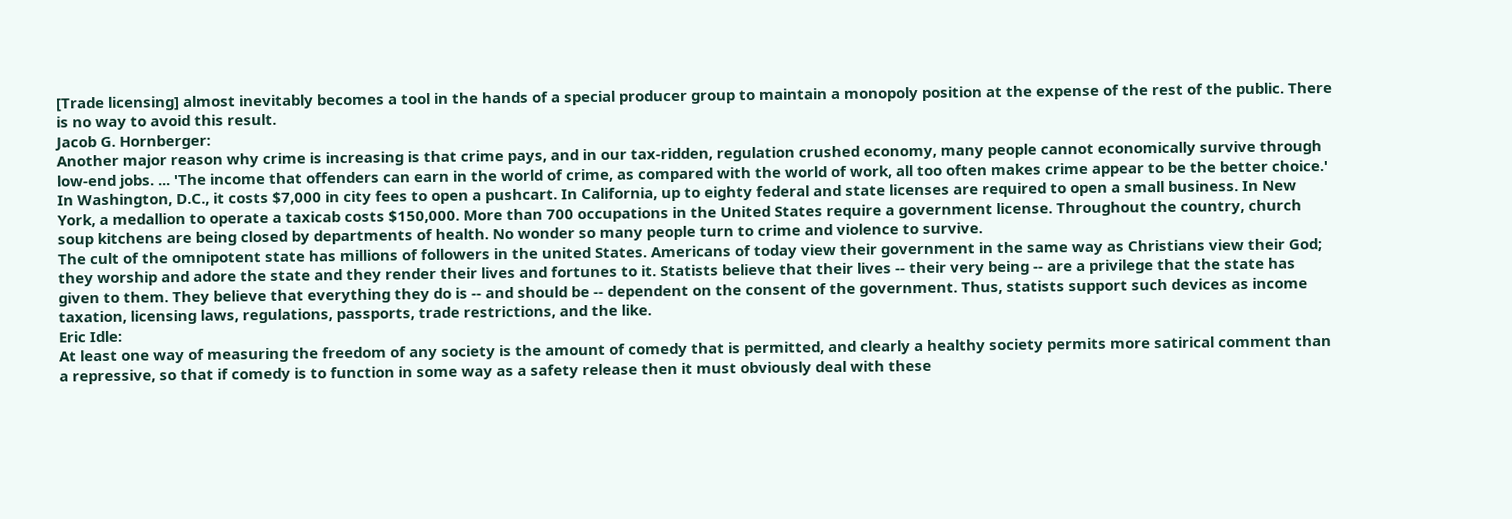[Trade licensing] almost inevitably becomes a tool in the hands of a special producer group to maintain a monopoly position at the expense of the rest of the public. There is no way to avoid this result.
Jacob G. Hornberger:
Another major reason why crime is increasing is that crime pays, and in our tax-ridden, regulation crushed economy, many people cannot economically survive through low-end jobs. ... 'The income that offenders can earn in the world of crime, as compared with the world of work, all too often makes crime appear to be the better choice.' In Washington, D.C., it costs $7,000 in city fees to open a pushcart. In California, up to eighty federal and state licenses are required to open a small business. In New York, a medallion to operate a taxicab costs $150,000. More than 700 occupations in the United States require a government license. Throughout the country, church soup kitchens are being closed by departments of health. No wonder so many people turn to crime and violence to survive.
The cult of the omnipotent state has millions of followers in the united States. Americans of today view their government in the same way as Christians view their God; they worship and adore the state and they render their lives and fortunes to it. Statists believe that their lives -- their very being -- are a privilege that the state has given to them. They believe that everything they do is -- and should be -- dependent on the consent of the government. Thus, statists support such devices as income taxation, licensing laws, regulations, passports, trade restrictions, and the like.
Eric Idle:
At least one way of measuring the freedom of any society is the amount of comedy that is permitted, and clearly a healthy society permits more satirical comment than a repressive, so that if comedy is to function in some way as a safety release then it must obviously deal with these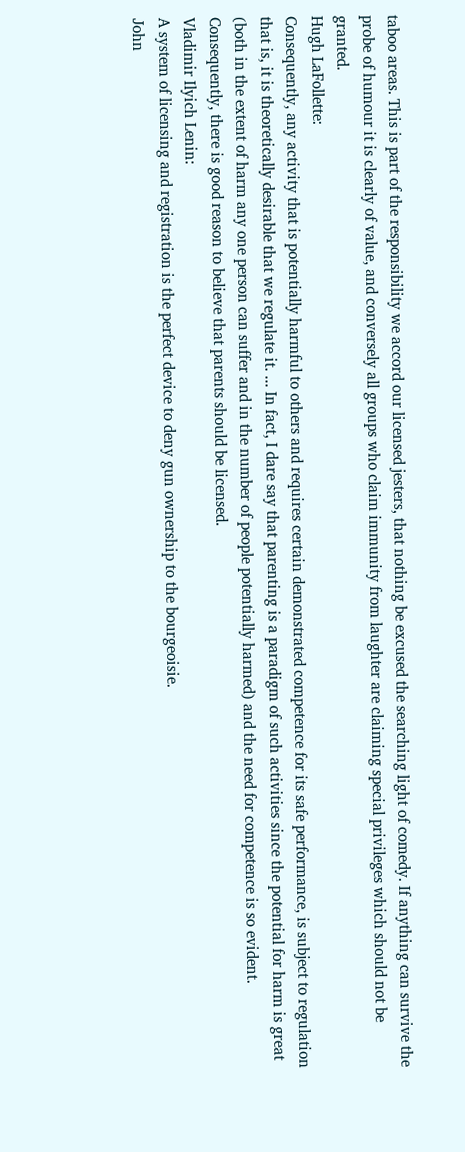taboo areas. This is part of the responsibility we accord our licensed jesters, that nothing be excused the searching light of comedy. If anything can survive the probe of humour it is clearly of value, and conversely all groups who claim immunity from laughter are claiming special privileges which should not be granted.
Hugh LaFollette:
Consequently, any activity that is potentially harmful to others and requires certain demonstrated competence for its safe performance, is subject to regulation that is, it is theoretically desirable that we regulate it. ... In fact, I dare say that parenting is a paradigm of such activities since the potential for harm is great (both in the extent of harm any one person can suffer and in the number of people potentially harmed) and the need for competence is so evident. Consequently, there is good reason to believe that parents should be licensed.
Vladimir Ilyich Lenin:
A system of licensing and registration is the perfect device to deny gun ownership to the bourgeoisie.
John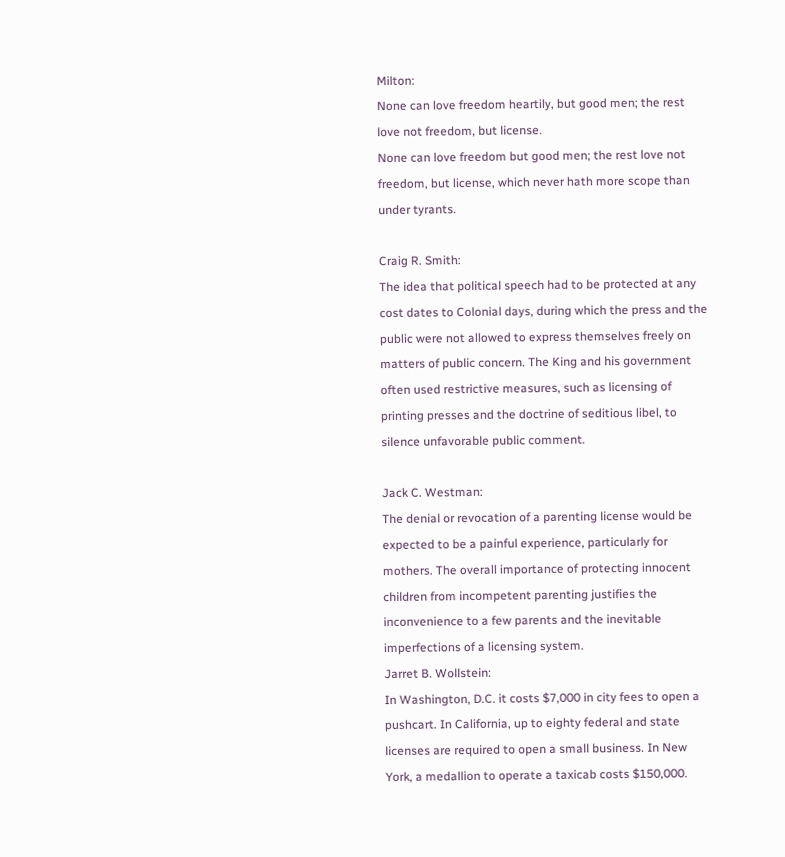Milton:
None can love freedom heartily, but good men; the rest love not freedom, but license.
None can love freedom but good men; the rest love not freedom, but license, which never hath more scope than under tyrants.

Craig R. Smith:
The idea that political speech had to be protected at any cost dates to Colonial days, during which the press and the public were not allowed to express themselves freely on matters of public concern. The King and his government often used restrictive measures, such as licensing of printing presses and the doctrine of seditious libel, to silence unfavorable public comment.

Jack C. Westman:
The denial or revocation of a parenting license would be expected to be a painful experience, particularly for mothers. The overall importance of protecting innocent children from incompetent parenting justifies the inconvenience to a few parents and the inevitable imperfections of a licensing system.
Jarret B. Wollstein:
In Washington, D.C. it costs $7,000 in city fees to open a pushcart. In California, up to eighty federal and state licenses are required to open a small business. In New York, a medallion to operate a taxicab costs $150,000.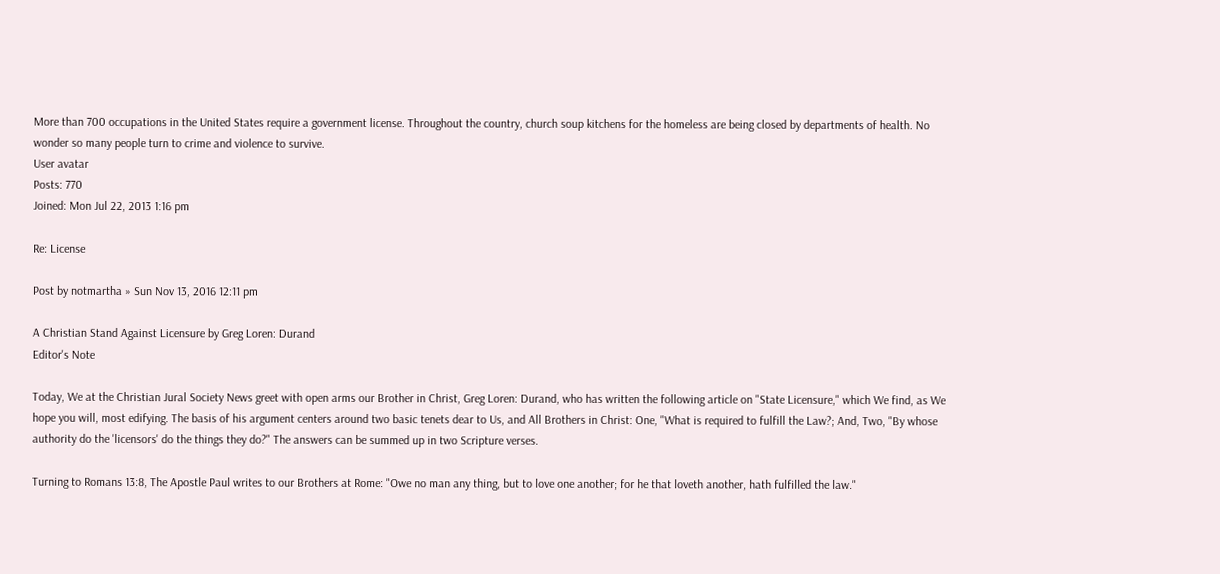More than 700 occupations in the United States require a government license. Throughout the country, church soup kitchens for the homeless are being closed by departments of health. No wonder so many people turn to crime and violence to survive.
User avatar
Posts: 770
Joined: Mon Jul 22, 2013 1:16 pm

Re: License

Post by notmartha » Sun Nov 13, 2016 12:11 pm

A Christian Stand Against Licensure by Greg Loren: Durand
Editor's Note

Today, We at the Christian Jural Society News greet with open arms our Brother in Christ, Greg Loren: Durand, who has written the following article on "State Licensure," which We find, as We hope you will, most edifying. The basis of his argument centers around two basic tenets dear to Us, and All Brothers in Christ: One, "What is required to fulfill the Law?; And, Two, "By whose authority do the 'licensors' do the things they do?" The answers can be summed up in two Scripture verses.

Turning to Romans 13:8, The Apostle Paul writes to our Brothers at Rome: "Owe no man any thing, but to love one another; for he that loveth another, hath fulfilled the law."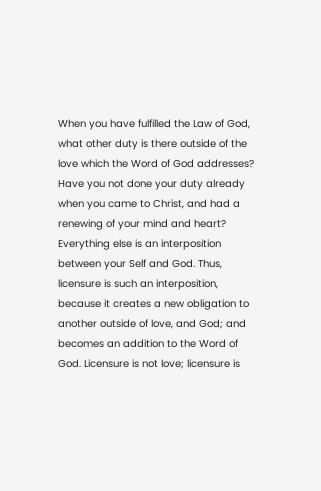When you have fulfilled the Law of God, what other duty is there outside of the love which the Word of God addresses? Have you not done your duty already when you came to Christ, and had a renewing of your mind and heart? Everything else is an interposition between your Self and God. Thus, licensure is such an interposition, because it creates a new obligation to another outside of love, and God; and becomes an addition to the Word of God. Licensure is not love; licensure is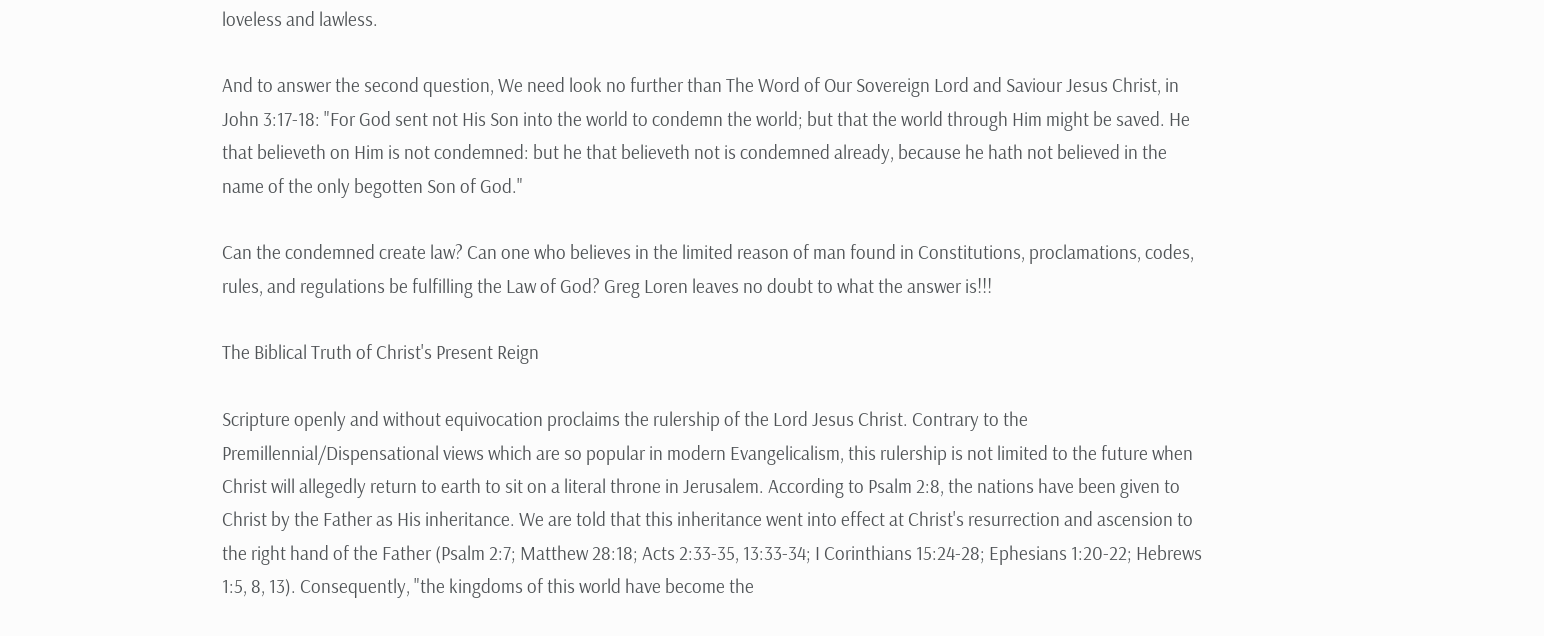loveless and lawless.

And to answer the second question, We need look no further than The Word of Our Sovereign Lord and Saviour Jesus Christ, in John 3:17-18: "For God sent not His Son into the world to condemn the world; but that the world through Him might be saved. He that believeth on Him is not condemned: but he that believeth not is condemned already, because he hath not believed in the name of the only begotten Son of God."

Can the condemned create law? Can one who believes in the limited reason of man found in Constitutions, proclamations, codes, rules, and regulations be fulfilling the Law of God? Greg Loren leaves no doubt to what the answer is!!!

The Biblical Truth of Christ's Present Reign

Scripture openly and without equivocation proclaims the rulership of the Lord Jesus Christ. Contrary to the Premillennial/Dispensational views which are so popular in modern Evangelicalism, this rulership is not limited to the future when Christ will allegedly return to earth to sit on a literal throne in Jerusalem. According to Psalm 2:8, the nations have been given to Christ by the Father as His inheritance. We are told that this inheritance went into effect at Christ's resurrection and ascension to the right hand of the Father (Psalm 2:7; Matthew 28:18; Acts 2:33-35, 13:33-34; I Corinthians 15:24-28; Ephesians 1:20-22; Hebrews 1:5, 8, 13). Consequently, "the kingdoms of this world have become the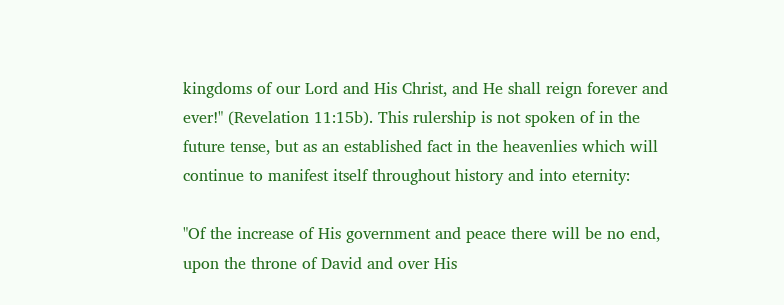kingdoms of our Lord and His Christ, and He shall reign forever and ever!" (Revelation 11:15b). This rulership is not spoken of in the future tense, but as an established fact in the heavenlies which will continue to manifest itself throughout history and into eternity:

"Of the increase of His government and peace there will be no end, upon the throne of David and over His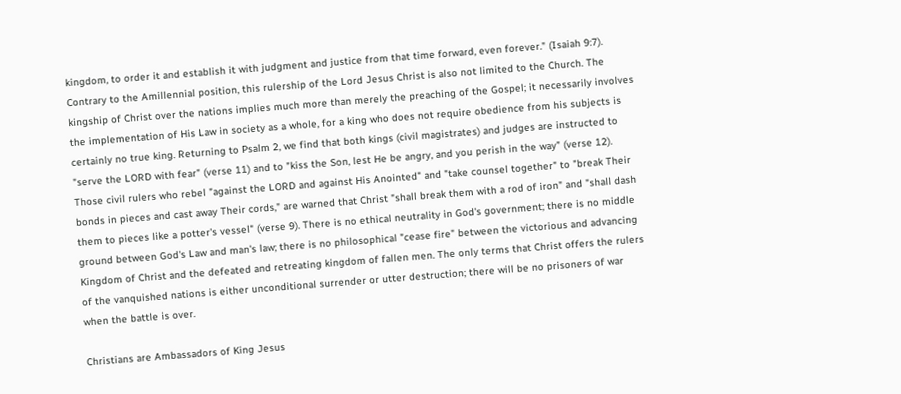kingdom, to order it and establish it with judgment and justice from that time forward, even forever." (Isaiah 9:7).
Contrary to the Amillennial position, this rulership of the Lord Jesus Christ is also not limited to the Church. The kingship of Christ over the nations implies much more than merely the preaching of the Gospel; it necessarily involves the implementation of His Law in society as a whole, for a king who does not require obedience from his subjects is certainly no true king. Returning to Psalm 2, we find that both kings (civil magistrates) and judges are instructed to "serve the LORD with fear" (verse 11) and to "kiss the Son, lest He be angry, and you perish in the way" (verse 12). Those civil rulers who rebel "against the LORD and against His Anointed" and "take counsel together" to "break Their bonds in pieces and cast away Their cords," are warned that Christ "shall break them with a rod of iron" and "shall dash them to pieces like a potter's vessel" (verse 9). There is no ethical neutrality in God's government; there is no middle ground between God's Law and man's law; there is no philosophical "cease fire" between the victorious and advancing Kingdom of Christ and the defeated and retreating kingdom of fallen men. The only terms that Christ offers the rulers of the vanquished nations is either unconditional surrender or utter destruction; there will be no prisoners of war when the battle is over.

Christians are Ambassadors of King Jesus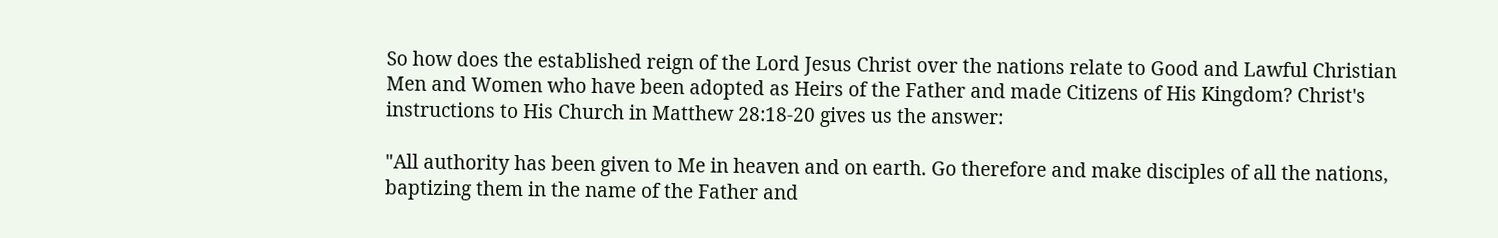So how does the established reign of the Lord Jesus Christ over the nations relate to Good and Lawful Christian Men and Women who have been adopted as Heirs of the Father and made Citizens of His Kingdom? Christ's instructions to His Church in Matthew 28:18-20 gives us the answer:

"All authority has been given to Me in heaven and on earth. Go therefore and make disciples of all the nations, baptizing them in the name of the Father and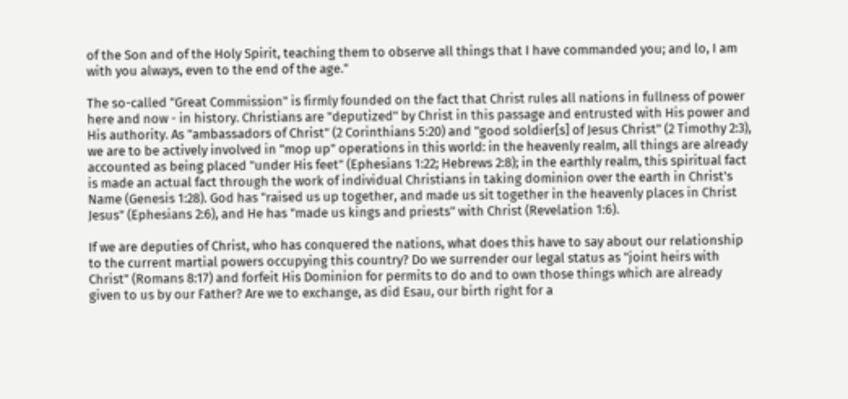of the Son and of the Holy Spirit, teaching them to observe all things that I have commanded you; and lo, I am with you always, even to the end of the age."

The so-called "Great Commission" is firmly founded on the fact that Christ rules all nations in fullness of power here and now - in history. Christians are "deputized" by Christ in this passage and entrusted with His power and His authority. As "ambassadors of Christ" (2 Corinthians 5:20) and "good soldier[s] of Jesus Christ" (2 Timothy 2:3), we are to be actively involved in "mop up" operations in this world: in the heavenly realm, all things are already accounted as being placed "under His feet" (Ephesians 1:22; Hebrews 2:8); in the earthly realm, this spiritual fact is made an actual fact through the work of individual Christians in taking dominion over the earth in Christ's Name (Genesis 1:28). God has "raised us up together, and made us sit together in the heavenly places in Christ Jesus" (Ephesians 2:6), and He has "made us kings and priests" with Christ (Revelation 1:6).

If we are deputies of Christ, who has conquered the nations, what does this have to say about our relationship to the current martial powers occupying this country? Do we surrender our legal status as "joint heirs with Christ" (Romans 8:17) and forfeit His Dominion for permits to do and to own those things which are already given to us by our Father? Are we to exchange, as did Esau, our birth right for a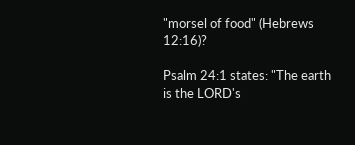"morsel of food" (Hebrews 12:16)?

Psalm 24:1 states: "The earth is the LORD's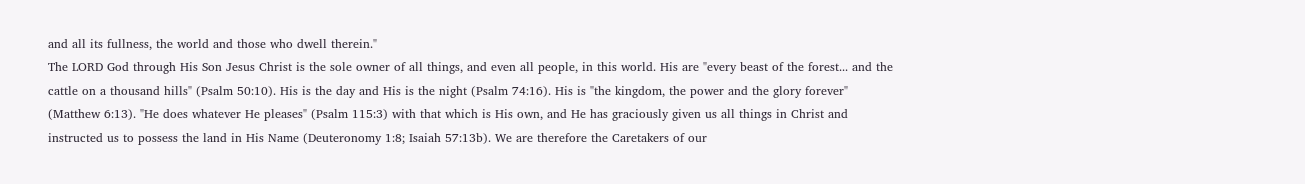and all its fullness, the world and those who dwell therein."
The LORD God through His Son Jesus Christ is the sole owner of all things, and even all people, in this world. His are "every beast of the forest... and the cattle on a thousand hills" (Psalm 50:10). His is the day and His is the night (Psalm 74:16). His is "the kingdom, the power and the glory forever" (Matthew 6:13). "He does whatever He pleases" (Psalm 115:3) with that which is His own, and He has graciously given us all things in Christ and instructed us to possess the land in His Name (Deuteronomy 1:8; Isaiah 57:13b). We are therefore the Caretakers of our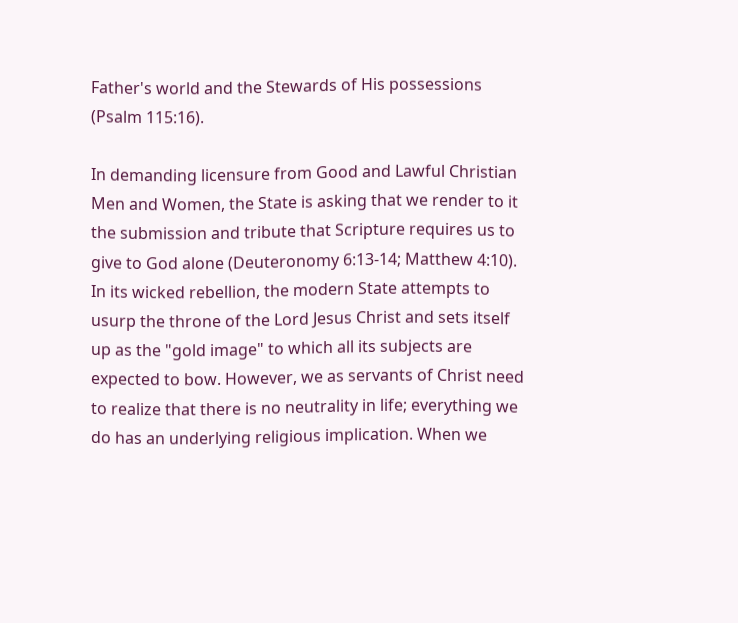Father's world and the Stewards of His possessions (Psalm 115:16).

In demanding licensure from Good and Lawful Christian Men and Women, the State is asking that we render to it the submission and tribute that Scripture requires us to give to God alone (Deuteronomy 6:13-14; Matthew 4:10). In its wicked rebellion, the modern State attempts to usurp the throne of the Lord Jesus Christ and sets itself up as the "gold image" to which all its subjects are expected to bow. However, we as servants of Christ need to realize that there is no neutrality in life; everything we do has an underlying religious implication. When we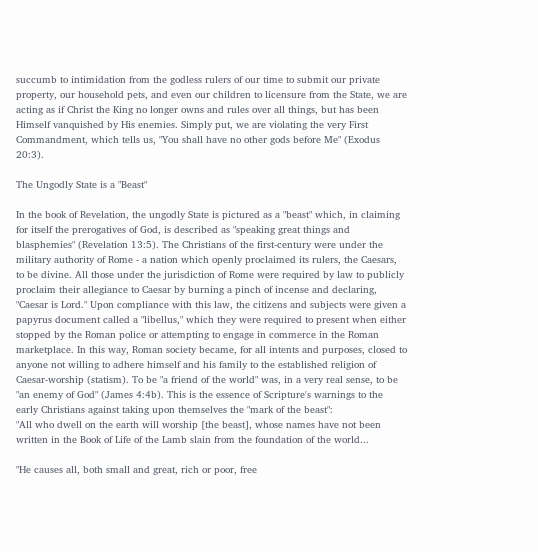succumb to intimidation from the godless rulers of our time to submit our private property, our household pets, and even our children to licensure from the State, we are acting as if Christ the King no longer owns and rules over all things, but has been Himself vanquished by His enemies. Simply put, we are violating the very First Commandment, which tells us, "You shall have no other gods before Me" (Exodus 20:3).

The Ungodly State is a "Beast"

In the book of Revelation, the ungodly State is pictured as a "beast" which, in claiming for itself the prerogatives of God, is described as "speaking great things and blasphemies" (Revelation 13:5). The Christians of the first-century were under the military authority of Rome - a nation which openly proclaimed its rulers, the Caesars, to be divine. All those under the jurisdiction of Rome were required by law to publicly proclaim their allegiance to Caesar by burning a pinch of incense and declaring, "Caesar is Lord." Upon compliance with this law, the citizens and subjects were given a papyrus document called a "libellus," which they were required to present when either stopped by the Roman police or attempting to engage in commerce in the Roman marketplace. In this way, Roman society became, for all intents and purposes, closed to anyone not willing to adhere himself and his family to the established religion of Caesar-worship (statism). To be "a friend of the world" was, in a very real sense, to be "an enemy of God" (James 4:4b). This is the essence of Scripture's warnings to the early Christians against taking upon themselves the "mark of the beast":
"All who dwell on the earth will worship [the beast], whose names have not been written in the Book of Life of the Lamb slain from the foundation of the world...

"He causes all, both small and great, rich or poor, free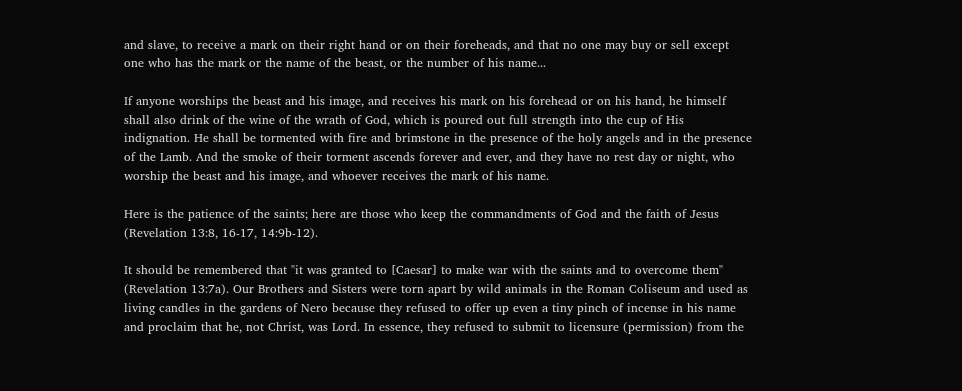and slave, to receive a mark on their right hand or on their foreheads, and that no one may buy or sell except one who has the mark or the name of the beast, or the number of his name...

If anyone worships the beast and his image, and receives his mark on his forehead or on his hand, he himself shall also drink of the wine of the wrath of God, which is poured out full strength into the cup of His indignation. He shall be tormented with fire and brimstone in the presence of the holy angels and in the presence of the Lamb. And the smoke of their torment ascends forever and ever, and they have no rest day or night, who worship the beast and his image, and whoever receives the mark of his name.

Here is the patience of the saints; here are those who keep the commandments of God and the faith of Jesus (Revelation 13:8, 16-17, 14:9b-12).

It should be remembered that "it was granted to [Caesar] to make war with the saints and to overcome them" (Revelation 13:7a). Our Brothers and Sisters were torn apart by wild animals in the Roman Coliseum and used as living candles in the gardens of Nero because they refused to offer up even a tiny pinch of incense in his name and proclaim that he, not Christ, was Lord. In essence, they refused to submit to licensure (permission) from the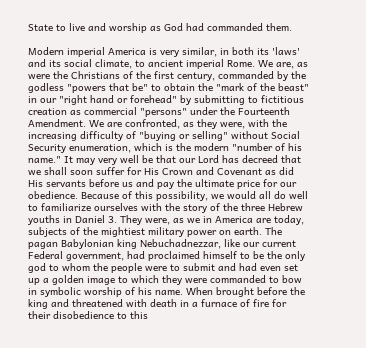State to live and worship as God had commanded them.

Modern imperial America is very similar, in both its 'laws' and its social climate, to ancient imperial Rome. We are, as were the Christians of the first century, commanded by the godless "powers that be" to obtain the "mark of the beast" in our "right hand or forehead" by submitting to fictitious creation as commercial "persons" under the Fourteenth Amendment. We are confronted, as they were, with the increasing difficulty of "buying or selling" without Social Security enumeration, which is the modern "number of his name." It may very well be that our Lord has decreed that we shall soon suffer for His Crown and Covenant as did His servants before us and pay the ultimate price for our obedience. Because of this possibility, we would all do well to familiarize ourselves with the story of the three Hebrew youths in Daniel 3. They were, as we in America are today, subjects of the mightiest military power on earth. The pagan Babylonian king Nebuchadnezzar, like our current Federal government, had proclaimed himself to be the only god to whom the people were to submit and had even set up a golden image to which they were commanded to bow in symbolic worship of his name. When brought before the king and threatened with death in a furnace of fire for their disobedience to this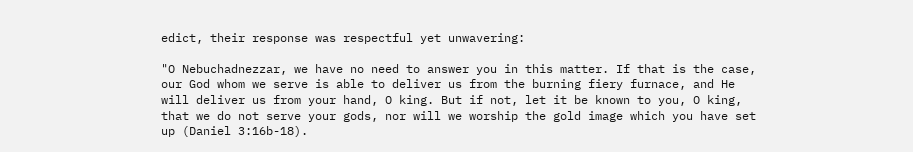edict, their response was respectful yet unwavering:

"O Nebuchadnezzar, we have no need to answer you in this matter. If that is the case, our God whom we serve is able to deliver us from the burning fiery furnace, and He will deliver us from your hand, O king. But if not, let it be known to you, O king, that we do not serve your gods, nor will we worship the gold image which you have set up (Daniel 3:16b-18).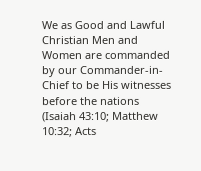We as Good and Lawful Christian Men and Women are commanded by our Commander-in-Chief to be His witnesses before the nations (Isaiah 43:10; Matthew 10:32; Acts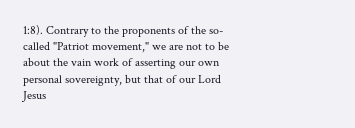1:8). Contrary to the proponents of the so-called "Patriot movement," we are not to be about the vain work of asserting our own personal sovereignty, but that of our Lord Jesus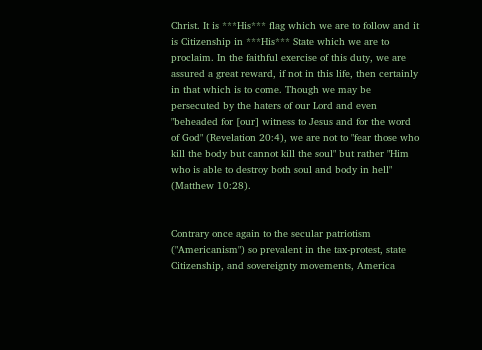Christ. It is ***His*** flag which we are to follow and it is Citizenship in ***His*** State which we are to proclaim. In the faithful exercise of this duty, we are assured a great reward, if not in this life, then certainly in that which is to come. Though we may be persecuted by the haters of our Lord and even "beheaded for [our] witness to Jesus and for the word of God" (Revelation 20:4), we are not to "fear those who kill the body but cannot kill the soul" but rather "Him who is able to destroy both soul and body in hell" (Matthew 10:28).


Contrary once again to the secular patriotism ("Americanism") so prevalent in the tax-protest, state Citizenship, and sovereignty movements, America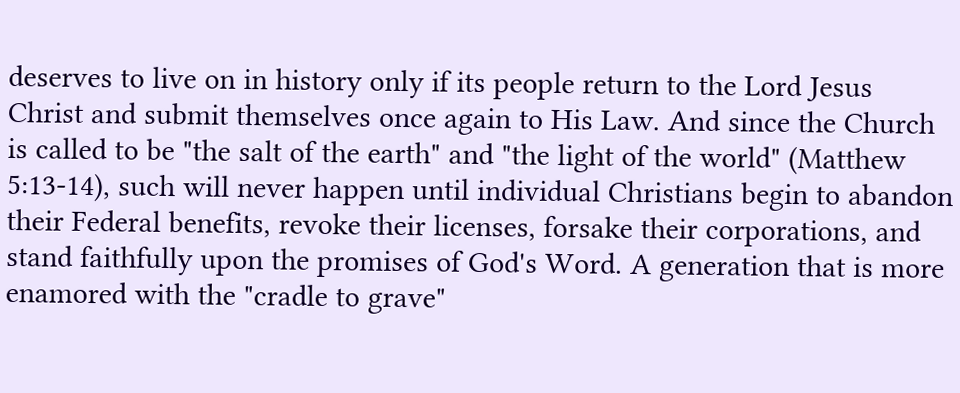deserves to live on in history only if its people return to the Lord Jesus Christ and submit themselves once again to His Law. And since the Church is called to be "the salt of the earth" and "the light of the world" (Matthew 5:13-14), such will never happen until individual Christians begin to abandon their Federal benefits, revoke their licenses, forsake their corporations, and stand faithfully upon the promises of God's Word. A generation that is more enamored with the "cradle to grave"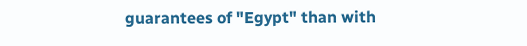guarantees of "Egypt" than with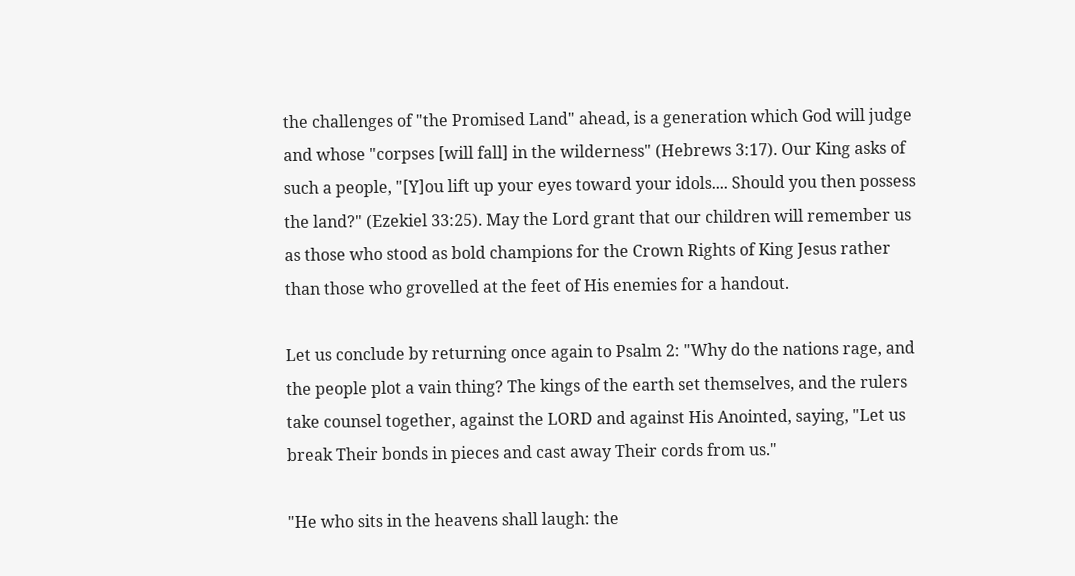the challenges of "the Promised Land" ahead, is a generation which God will judge and whose "corpses [will fall] in the wilderness" (Hebrews 3:17). Our King asks of such a people, "[Y]ou lift up your eyes toward your idols.... Should you then possess the land?" (Ezekiel 33:25). May the Lord grant that our children will remember us as those who stood as bold champions for the Crown Rights of King Jesus rather than those who grovelled at the feet of His enemies for a handout.

Let us conclude by returning once again to Psalm 2: "Why do the nations rage, and the people plot a vain thing? The kings of the earth set themselves, and the rulers take counsel together, against the LORD and against His Anointed, saying, "Let us break Their bonds in pieces and cast away Their cords from us."

"He who sits in the heavens shall laugh: the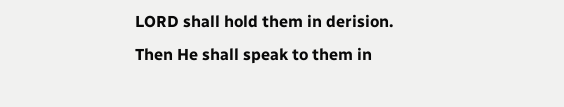LORD shall hold them in derision. Then He shall speak to them in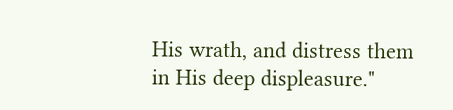His wrath, and distress them in His deep displeasure."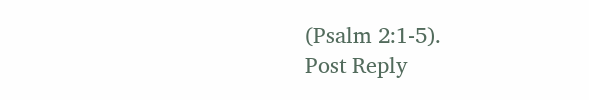(Psalm 2:1-5).
Post Reply